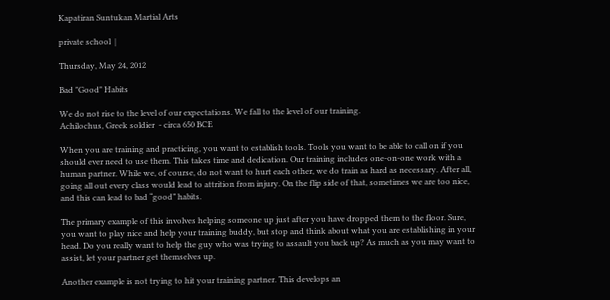Kapatiran Suntukan Martial Arts

private school  |

Thursday, May 24, 2012

Bad "Good" Habits

We do not rise to the level of our expectations. We fall to the level of our training.
Achilochus, Greek soldier  - circa 650 BCE

When you are training and practicing, you want to establish tools. Tools you want to be able to call on if you should ever need to use them. This takes time and dedication. Our training includes one-on-one work with a human partner. While we, of course, do not want to hurt each other, we do train as hard as necessary. After all, going all out every class would lead to attrition from injury. On the flip side of that, sometimes we are too nice, and this can lead to bad “good” habits.

The primary example of this involves helping someone up just after you have dropped them to the floor. Sure, you want to play nice and help your training buddy, but stop and think about what you are establishing in your head. Do you really want to help the guy who was trying to assault you back up? As much as you may want to assist, let your partner get themselves up.

Another example is not trying to hit your training partner. This develops an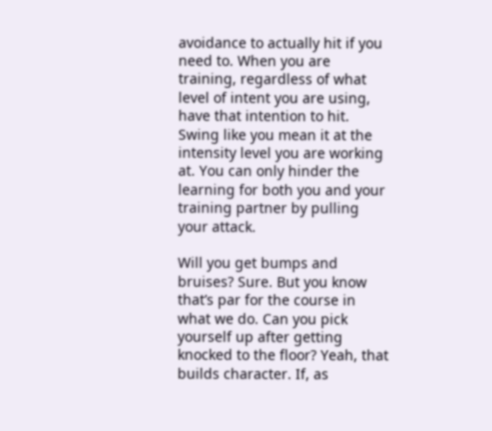avoidance to actually hit if you need to. When you are training, regardless of what level of intent you are using, have that intention to hit. Swing like you mean it at the intensity level you are working at. You can only hinder the learning for both you and your training partner by pulling your attack.

Will you get bumps and bruises? Sure. But you know that’s par for the course in what we do. Can you pick yourself up after getting knocked to the floor? Yeah, that builds character. If, as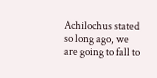Achilochus stated so long ago, we are going to fall to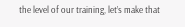the level of our training, let’s make that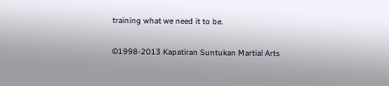training what we need it to be.

©1998-2013 Kapatiran Suntukan Martial Arts